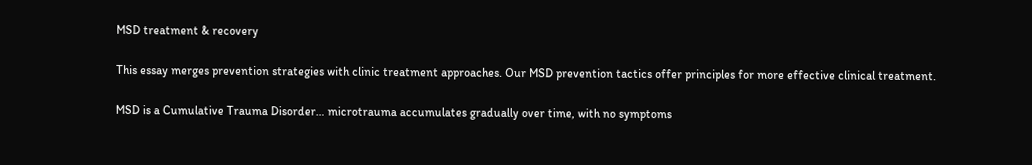MSD treatment & recovery

This essay merges prevention strategies with clinic treatment approaches. Our MSD prevention tactics offer principles for more effective clinical treatment.

MSD is a Cumulative Trauma Disorder… microtrauma accumulates gradually over time, with no symptoms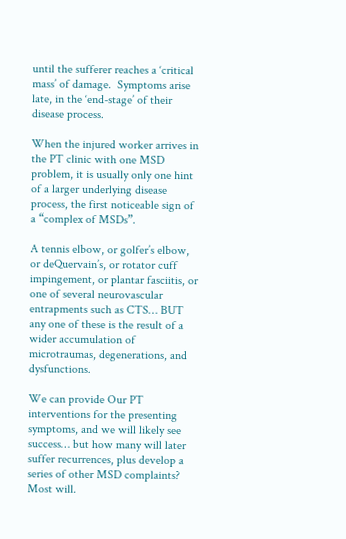until the sufferer reaches a ‘critical mass’ of damage.  Symptoms arise late, in the ‘end-stage’ of their disease process.

When the injured worker arrives in the PT clinic with one MSD problem, it is usually only one hint of a larger underlying disease process, the first noticeable sign of a “complex of MSDs”.

A tennis elbow, or golfer’s elbow, or deQuervain’s, or rotator cuff impingement, or plantar fasciitis, or one of several neurovascular entrapments such as CTS… BUT any one of these is the result of a wider accumulation of microtraumas, degenerations, and dysfunctions.

We can provide Our PT interventions for the presenting symptoms, and we will likely see success… but how many will later suffer recurrences, plus develop a series of other MSD complaints?  Most will.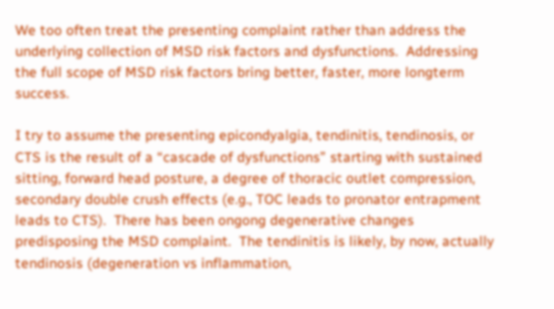We too often treat the presenting complaint rather than address the underlying collection of MSD risk factors and dysfunctions.  Addressing the full scope of MSD risk factors bring better, faster, more longterm success.

I try to assume the presenting epicondyalgia, tendinitis, tendinosis, or CTS is the result of a “cascade of dysfunctions” starting with sustained sitting, forward head posture, a degree of thoracic outlet compression, secondary double crush effects (e.g., TOC leads to pronator entrapment leads to CTS).  There has been ongong degenerative changes predisposing the MSD complaint.  The tendinitis is likely, by now, actually tendinosis (degeneration vs inflammation,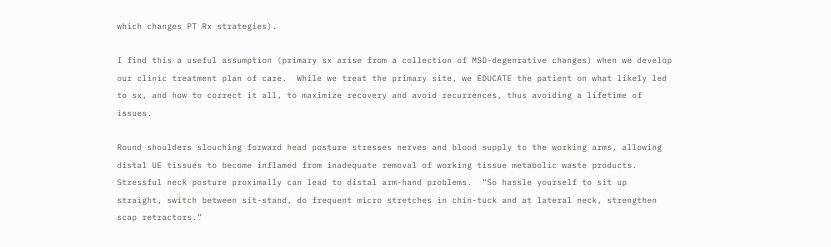which changes PT Rx strategies).

I find this a useful assumption (primary sx arise from a collection of MSD-degenrative changes) when we develop our clinic treatment plan of care.  While we treat the primary site, we EDUCATE the patient on what likely led to sx, and how to correct it all, to maximize recovery and avoid recurrences, thus avoiding a lifetime of issues.

Round shoulders slouching forward head posture stresses nerves and blood supply to the working arms, allowing distal UE tissues to become inflamed from inadequate removal of working tissue metabolic waste products.  Stressful neck posture proximally can lead to distal arm-hand problems.  “So hassle yourself to sit up straight, switch between sit-stand, do frequent micro stretches in chin-tuck and at lateral neck, strengthen scap retractors.”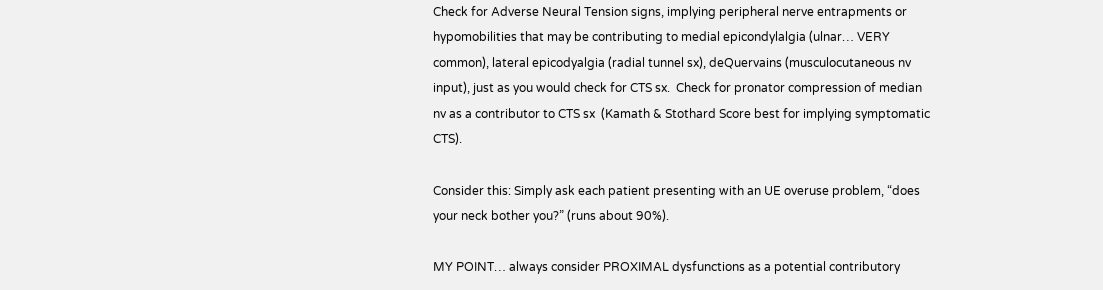Check for Adverse Neural Tension signs, implying peripheral nerve entrapments or hypomobilities that may be contributing to medial epicondylalgia (ulnar… VERY common), lateral epicodyalgia (radial tunnel sx), deQuervains (musculocutaneous nv input), just as you would check for CTS sx.  Check for pronator compression of median nv as a contributor to CTS sx  (Kamath & Stothard Score best for implying symptomatic CTS).

Consider this: Simply ask each patient presenting with an UE overuse problem, “does your neck bother you?” (runs about 90%).

MY POINT… always consider PROXIMAL dysfunctions as a potential contributory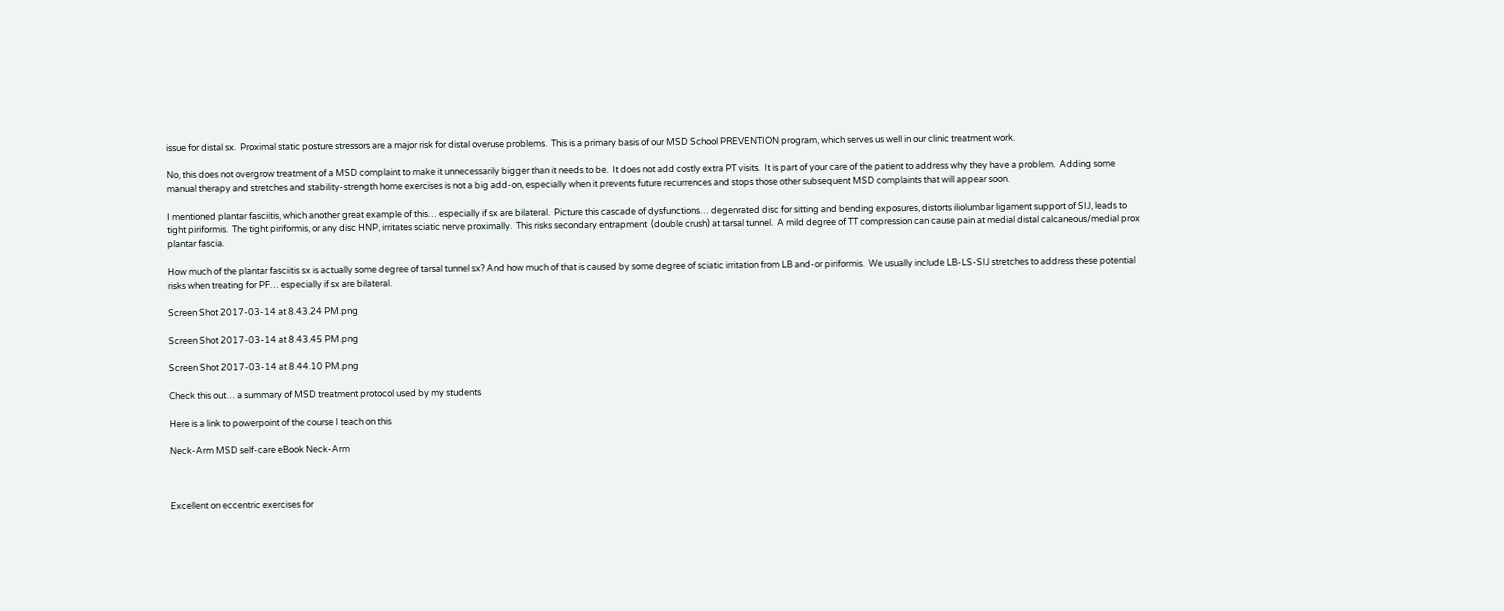issue for distal sx.  Proximal static posture stressors are a major risk for distal overuse problems.  This is a primary basis of our MSD School PREVENTION program, which serves us well in our clinic treatment work.

No, this does not overgrow treatment of a MSD complaint to make it unnecessarily bigger than it needs to be.  It does not add costly extra PT visits.  It is part of your care of the patient to address why they have a problem.  Adding some manual therapy and stretches and stability-strength home exercises is not a big add-on, especially when it prevents future recurrences and stops those other subsequent MSD complaints that will appear soon.

I mentioned plantar fasciitis, which another great example of this… especially if sx are bilateral.  Picture this cascade of dysfunctions… degenrated disc for sitting and bending exposures, distorts iliolumbar ligament support of SIJ, leads to tight piriformis.  The tight piriformis, or any disc HNP, irritates sciatic nerve proximally.  This risks secondary entrapment  (double crush) at tarsal tunnel.  A mild degree of TT compression can cause pain at medial distal calcaneous/medial prox plantar fascia.

How much of the plantar fasciitis sx is actually some degree of tarsal tunnel sx? And how much of that is caused by some degree of sciatic irritation from LB and-or piriformis.  We usually include LB-LS-SIJ stretches to address these potential risks when treating for PF… especially if sx are bilateral.

Screen Shot 2017-03-14 at 8.43.24 PM.png

Screen Shot 2017-03-14 at 8.43.45 PM.png

Screen Shot 2017-03-14 at 8.44.10 PM.png

Check this out… a summary of MSD treatment protocol used by my students

Here is a link to powerpoint of the course I teach on this

Neck-Arm MSD self-care eBook Neck-Arm



Excellent on eccentric exercises for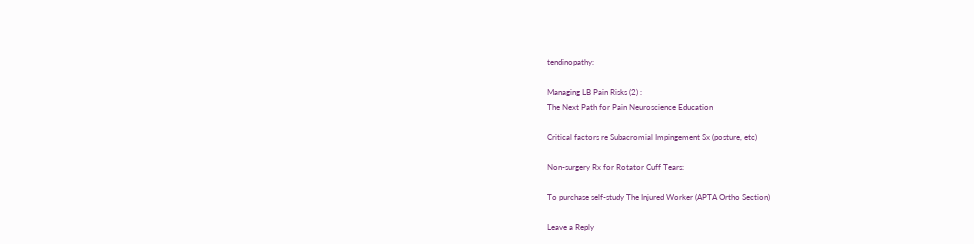tendinopathy:

Managing LB Pain Risks (2) :
The Next Path for Pain Neuroscience Education

Critical factors re Subacromial Impingement Sx (posture, etc)

Non-surgery Rx for Rotator Cuff Tears:

To purchase self-study The Injured Worker (APTA Ortho Section)

Leave a Reply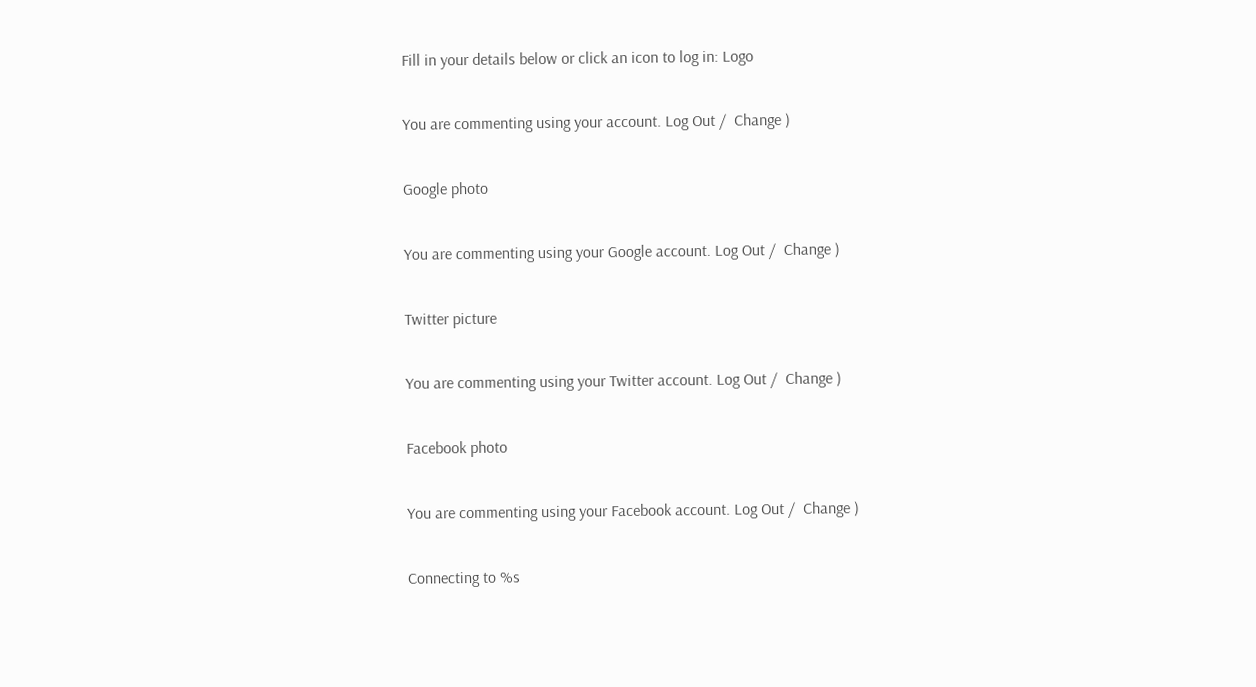Fill in your details below or click an icon to log in: Logo

You are commenting using your account. Log Out /  Change )

Google photo

You are commenting using your Google account. Log Out /  Change )

Twitter picture

You are commenting using your Twitter account. Log Out /  Change )

Facebook photo

You are commenting using your Facebook account. Log Out /  Change )

Connecting to %s